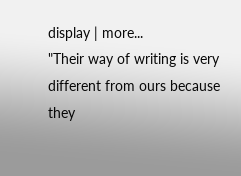display | more...
"Their way of writing is very different from ours because they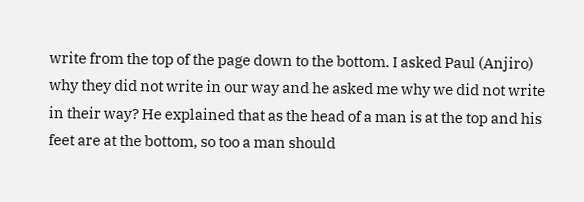write from the top of the page down to the bottom. I asked Paul (Anjiro) why they did not write in our way and he asked me why we did not write in their way? He explained that as the head of a man is at the top and his feet are at the bottom, so too a man should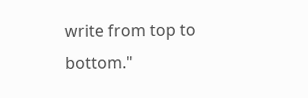write from top to bottom."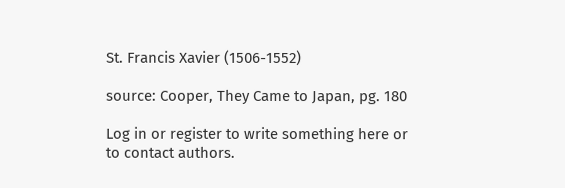St. Francis Xavier (1506-1552)

source: Cooper, They Came to Japan, pg. 180

Log in or register to write something here or to contact authors.